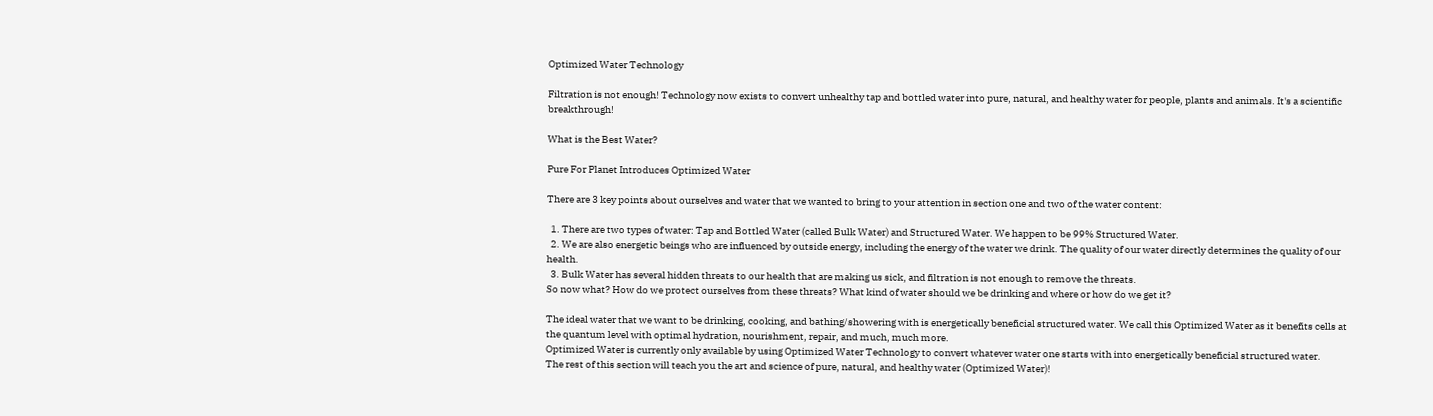Optimized Water Technology

Filtration is not enough! Technology now exists to convert unhealthy tap and bottled water into pure, natural, and healthy water for people, plants and animals. It's a scientific breakthrough!

What is the Best Water?

Pure For Planet Introduces Optimized Water

There are 3 key points about ourselves and water that we wanted to bring to your attention in section one and two of the water content:

  1. There are two types of water: Tap and Bottled Water (called Bulk Water) and Structured Water. We happen to be 99% Structured Water.
  2. We are also energetic beings who are influenced by outside energy, including the energy of the water we drink. The quality of our water directly determines the quality of our health.
  3. Bulk Water has several hidden threats to our health that are making us sick, and filtration is not enough to remove the threats.
So now what? How do we protect ourselves from these threats? What kind of water should we be drinking and where or how do we get it?

The ideal water that we want to be drinking, cooking, and bathing/showering with is energetically beneficial structured water. We call this Optimized Water as it benefits cells at the quantum level with optimal hydration, nourishment, repair, and much, much more.
Optimized Water is currently only available by using Optimized Water Technology to convert whatever water one starts with into energetically beneficial structured water.
The rest of this section will teach you the art and science of pure, natural, and healthy water (Optimized Water)!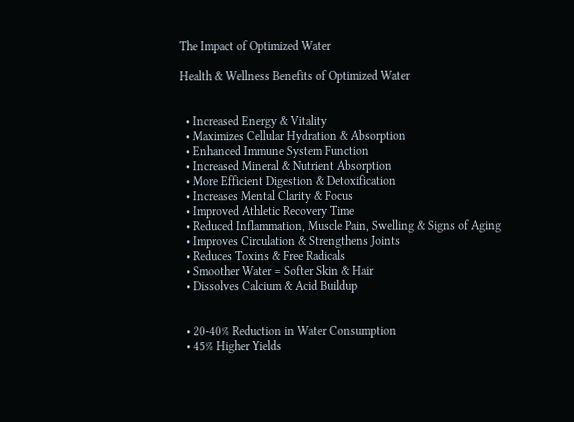The Impact of Optimized Water

Health & Wellness Benefits of Optimized Water


  • Increased Energy & Vitality
  • Maximizes Cellular Hydration & Absorption
  • Enhanced Immune System Function
  • Increased Mineral & Nutrient Absorption
  • More Efficient Digestion & Detoxification
  • Increases Mental Clarity & Focus
  • Improved Athletic Recovery Time
  • Reduced Inflammation, Muscle Pain, Swelling & Signs of Aging
  • Improves Circulation & Strengthens Joints
  • Reduces Toxins & Free Radicals
  • Smoother Water = Softer Skin & Hair
  • Dissolves Calcium & Acid Buildup


  • 20-40% Reduction in Water Consumption
  • 45% Higher Yields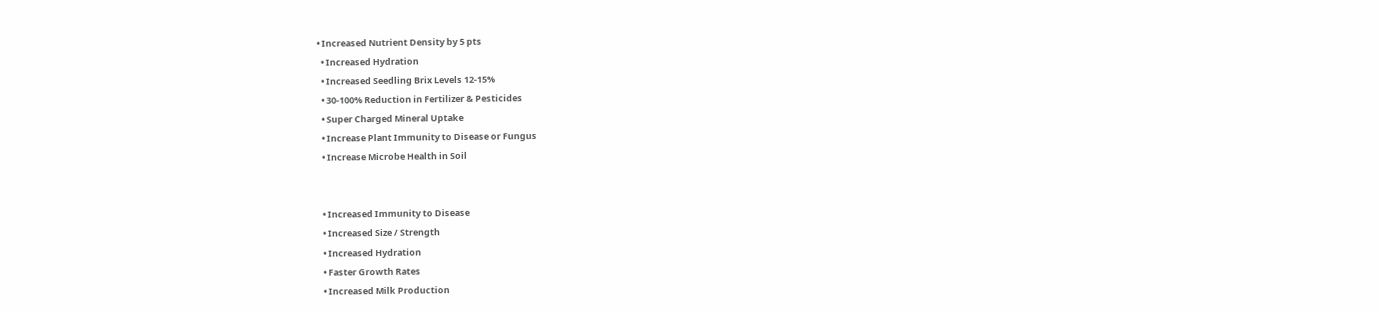• Increased Nutrient Density by 5 pts
  • Increased Hydration
  • Increased Seedling Brix Levels 12-15%
  • 30-100% Reduction in Fertilizer & Pesticides
  • Super Charged Mineral Uptake
  • Increase Plant Immunity to Disease or Fungus
  • Increase Microbe Health in Soil


  • Increased Immunity to Disease
  • Increased Size / Strength
  • Increased Hydration
  • Faster Growth Rates
  • Increased Milk Production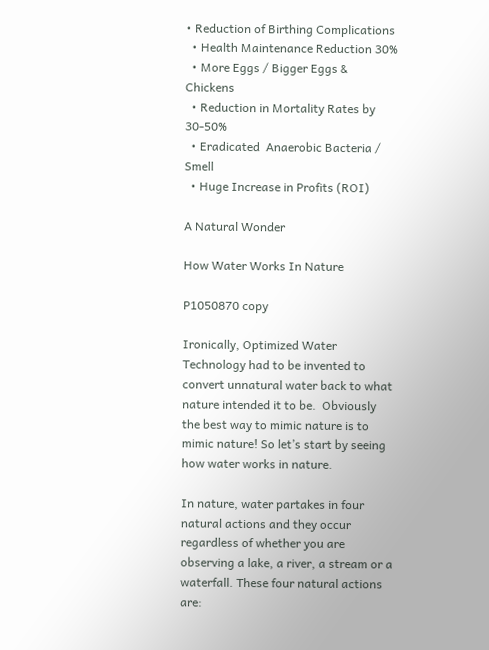• Reduction of Birthing Complications
  • Health Maintenance Reduction 30%
  • More Eggs / Bigger Eggs & Chickens
  • Reduction in Mortality Rates by 30-50%
  • Eradicated  Anaerobic Bacteria / Smell
  • Huge Increase in Profits (ROI)

A Natural Wonder

How Water Works In Nature

P1050870 copy

Ironically, Optimized Water Technology had to be invented to convert unnatural water back to what nature intended it to be.  Obviously the best way to mimic nature is to mimic nature! So let’s start by seeing how water works in nature.

In nature, water partakes in four natural actions and they occur regardless of whether you are observing a lake, a river, a stream or a waterfall. These four natural actions are: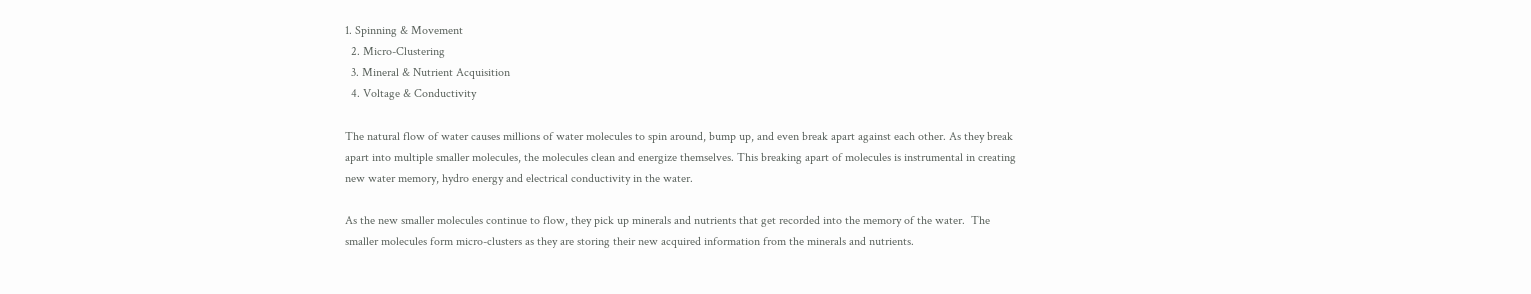1. Spinning & Movement
  2. Micro-Clustering
  3. Mineral & Nutrient Acquisition
  4. Voltage & Conductivity

The natural flow of water causes millions of water molecules to spin around, bump up, and even break apart against each other. As they break apart into multiple smaller molecules, the molecules clean and energize themselves. This breaking apart of molecules is instrumental in creating new water memory, hydro energy and electrical conductivity in the water.

As the new smaller molecules continue to flow, they pick up minerals and nutrients that get recorded into the memory of the water.  The smaller molecules form micro-clusters as they are storing their new acquired information from the minerals and nutrients.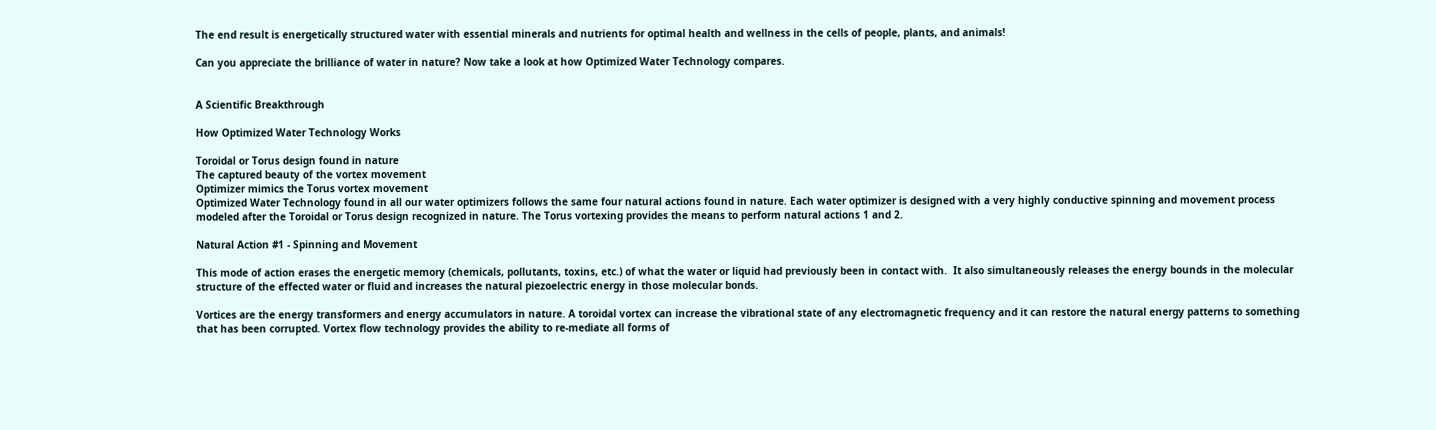The end result is energetically structured water with essential minerals and nutrients for optimal health and wellness in the cells of people, plants, and animals!

Can you appreciate the brilliance of water in nature? Now take a look at how Optimized Water Technology compares.


A Scientific Breakthrough

How Optimized Water Technology Works

Toroidal or Torus design found in nature
The captured beauty of the vortex movement
Optimizer mimics the Torus vortex movement
Optimized Water Technology found in all our water optimizers follows the same four natural actions found in nature. Each water optimizer is designed with a very highly conductive spinning and movement process modeled after the Toroidal or Torus design recognized in nature. The Torus vortexing provides the means to perform natural actions 1 and 2.

Natural Action #1 - Spinning and Movement

This mode of action erases the energetic memory (chemicals, pollutants, toxins, etc.) of what the water or liquid had previously been in contact with.  It also simultaneously releases the energy bounds in the molecular structure of the effected water or fluid and increases the natural piezoelectric energy in those molecular bonds.

Vortices are the energy transformers and energy accumulators in nature. A toroidal vortex can increase the vibrational state of any electromagnetic frequency and it can restore the natural energy patterns to something that has been corrupted. Vortex flow technology provides the ability to re-mediate all forms of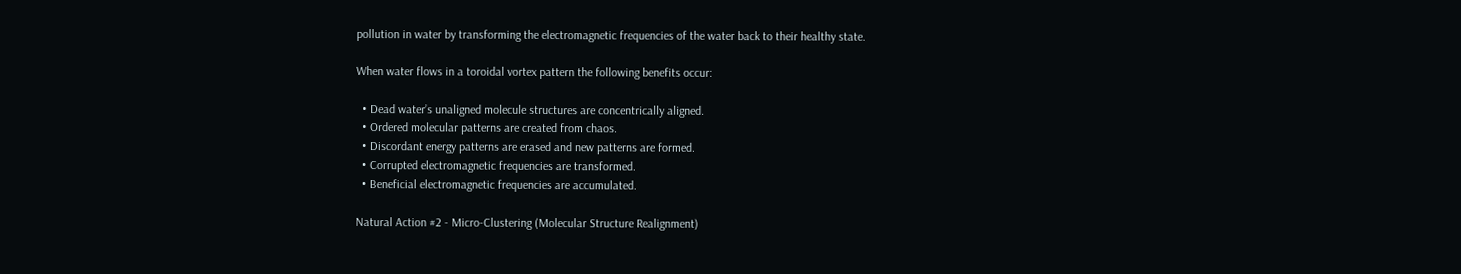pollution in water by transforming the electromagnetic frequencies of the water back to their healthy state.

When water flows in a toroidal vortex pattern the following benefits occur:

  • Dead water’s unaligned molecule structures are concentrically aligned.
  • Ordered molecular patterns are created from chaos.
  • Discordant energy patterns are erased and new patterns are formed.
  • Corrupted electromagnetic frequencies are transformed.
  • Beneficial electromagnetic frequencies are accumulated.

Natural Action #2 - Micro-Clustering (Molecular Structure Realignment)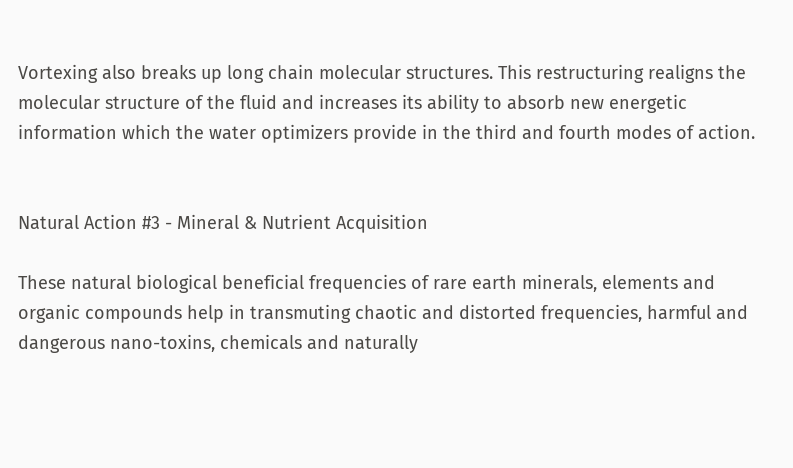Vortexing also breaks up long chain molecular structures. This restructuring realigns the molecular structure of the fluid and increases its ability to absorb new energetic information which the water optimizers provide in the third and fourth modes of action.


Natural Action #3 - Mineral & Nutrient Acquisition

These natural biological beneficial frequencies of rare earth minerals, elements and organic compounds help in transmuting chaotic and distorted frequencies, harmful and dangerous nano-toxins, chemicals and naturally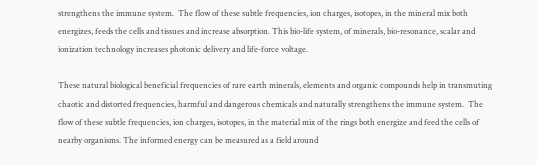strengthens the immune system.  The flow of these subtle frequencies, ion charges, isotopes, in the mineral mix both energizes, feeds the cells and tissues and increase absorption. This bio-life system, of minerals, bio-resonance, scalar and ionization technology increases photonic delivery and life-force voltage.

These natural biological beneficial frequencies of rare earth minerals, elements and organic compounds help in transmuting chaotic and distorted frequencies, harmful and dangerous chemicals and naturally strengthens the immune system.  The flow of these subtle frequencies, ion charges, isotopes, in the material mix of the rings both energize and feed the cells of nearby organisms. The informed energy can be measured as a field around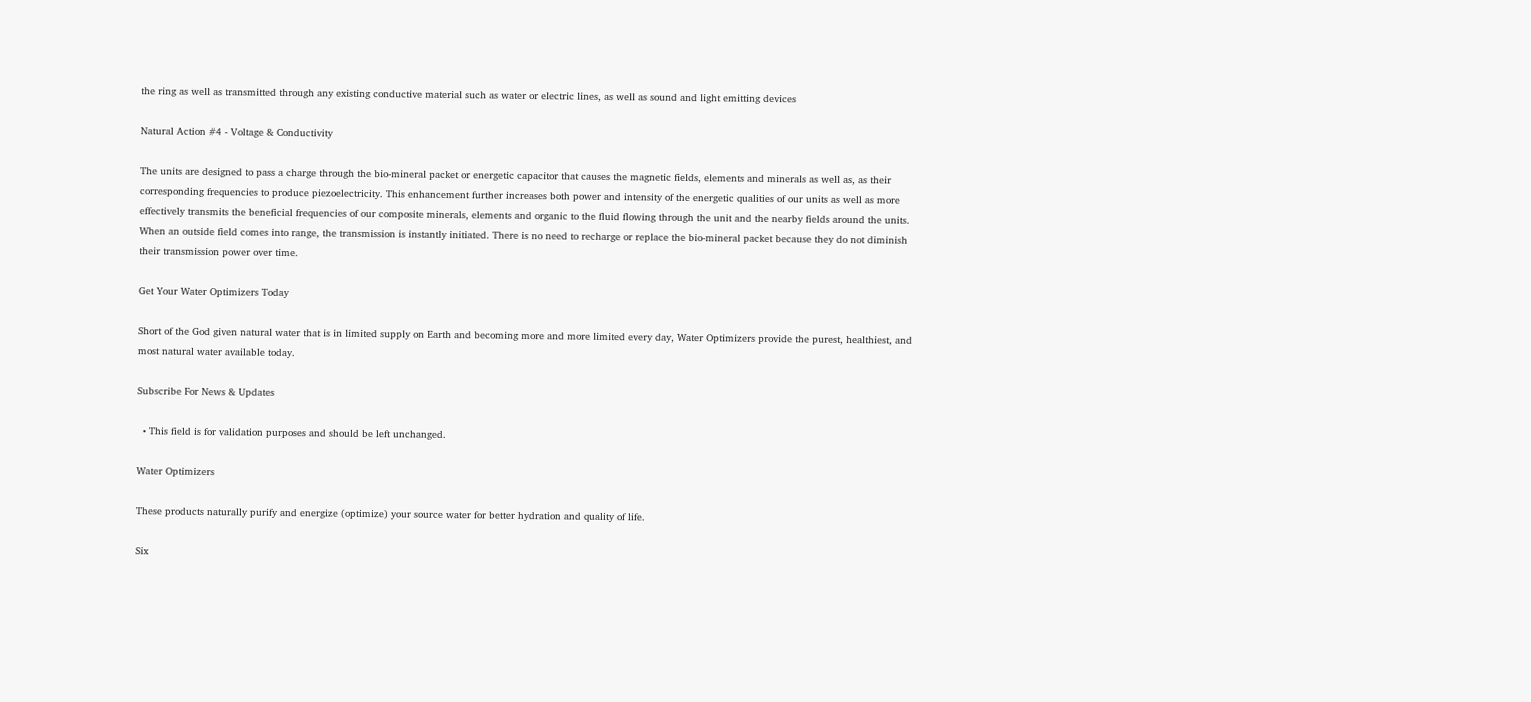the ring as well as transmitted through any existing conductive material such as water or electric lines, as well as sound and light emitting devices

Natural Action #4 - Voltage & Conductivity

The units are designed to pass a charge through the bio-mineral packet or energetic capacitor that causes the magnetic fields, elements and minerals as well as, as their corresponding frequencies to produce piezoelectricity. This enhancement further increases both power and intensity of the energetic qualities of our units as well as more effectively transmits the beneficial frequencies of our composite minerals, elements and organic to the fluid flowing through the unit and the nearby fields around the units. When an outside field comes into range, the transmission is instantly initiated. There is no need to recharge or replace the bio-mineral packet because they do not diminish their transmission power over time.

Get Your Water Optimizers Today

Short of the God given natural water that is in limited supply on Earth and becoming more and more limited every day, Water Optimizers provide the purest, healthiest, and most natural water available today.

Subscribe For News & Updates

  • This field is for validation purposes and should be left unchanged.

Water Optimizers

These products naturally purify and energize (optimize) your source water for better hydration and quality of life.

Six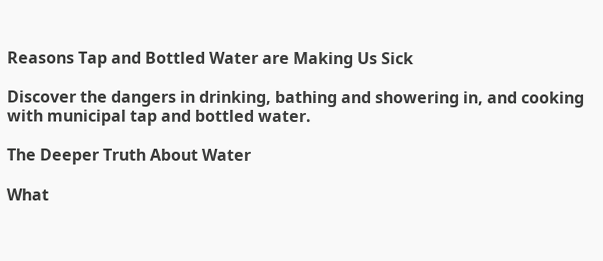Reasons Tap and Bottled Water are Making Us Sick

Discover the dangers in drinking, bathing and showering in, and cooking with municipal tap and bottled water.

The Deeper Truth About Water

What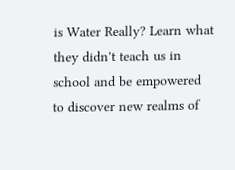is Water Really? Learn what they didn't teach us in school and be empowered to discover new realms of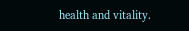health and vitality.